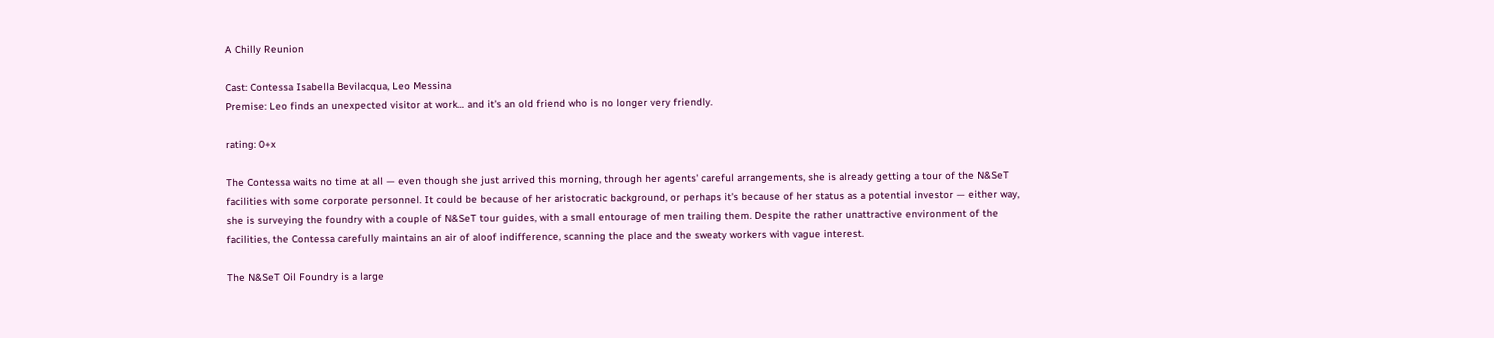A Chilly Reunion

Cast: Contessa Isabella Bevilacqua, Leo Messina
Premise: Leo finds an unexpected visitor at work… and it's an old friend who is no longer very friendly.

rating: 0+x

The Contessa waits no time at all — even though she just arrived this morning, through her agents' careful arrangements, she is already getting a tour of the N&SeT facilities with some corporate personnel. It could be because of her aristocratic background, or perhaps it's because of her status as a potential investor — either way, she is surveying the foundry with a couple of N&SeT tour guides, with a small entourage of men trailing them. Despite the rather unattractive environment of the facilities, the Contessa carefully maintains an air of aloof indifference, scanning the place and the sweaty workers with vague interest.

The N&SeT Oil Foundry is a large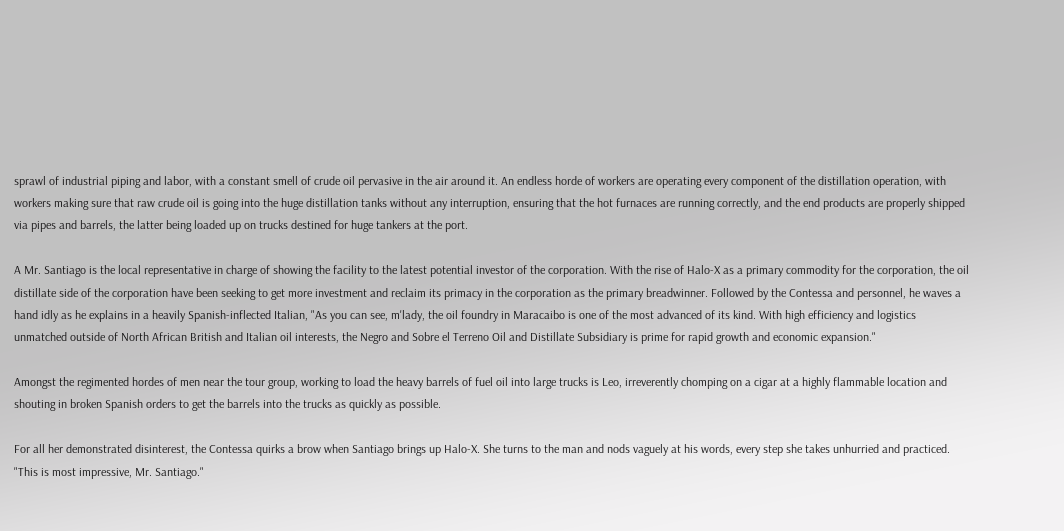sprawl of industrial piping and labor, with a constant smell of crude oil pervasive in the air around it. An endless horde of workers are operating every component of the distillation operation, with workers making sure that raw crude oil is going into the huge distillation tanks without any interruption, ensuring that the hot furnaces are running correctly, and the end products are properly shipped via pipes and barrels, the latter being loaded up on trucks destined for huge tankers at the port.

A Mr. Santiago is the local representative in charge of showing the facility to the latest potential investor of the corporation. With the rise of Halo-X as a primary commodity for the corporation, the oil distillate side of the corporation have been seeking to get more investment and reclaim its primacy in the corporation as the primary breadwinner. Followed by the Contessa and personnel, he waves a hand idly as he explains in a heavily Spanish-inflected Italian, "As you can see, m'lady, the oil foundry in Maracaibo is one of the most advanced of its kind. With high efficiency and logistics unmatched outside of North African British and Italian oil interests, the Negro and Sobre el Terreno Oil and Distillate Subsidiary is prime for rapid growth and economic expansion."

Amongst the regimented hordes of men near the tour group, working to load the heavy barrels of fuel oil into large trucks is Leo, irreverently chomping on a cigar at a highly flammable location and shouting in broken Spanish orders to get the barrels into the trucks as quickly as possible.

For all her demonstrated disinterest, the Contessa quirks a brow when Santiago brings up Halo-X. She turns to the man and nods vaguely at his words, every step she takes unhurried and practiced. "This is most impressive, Mr. Santiago."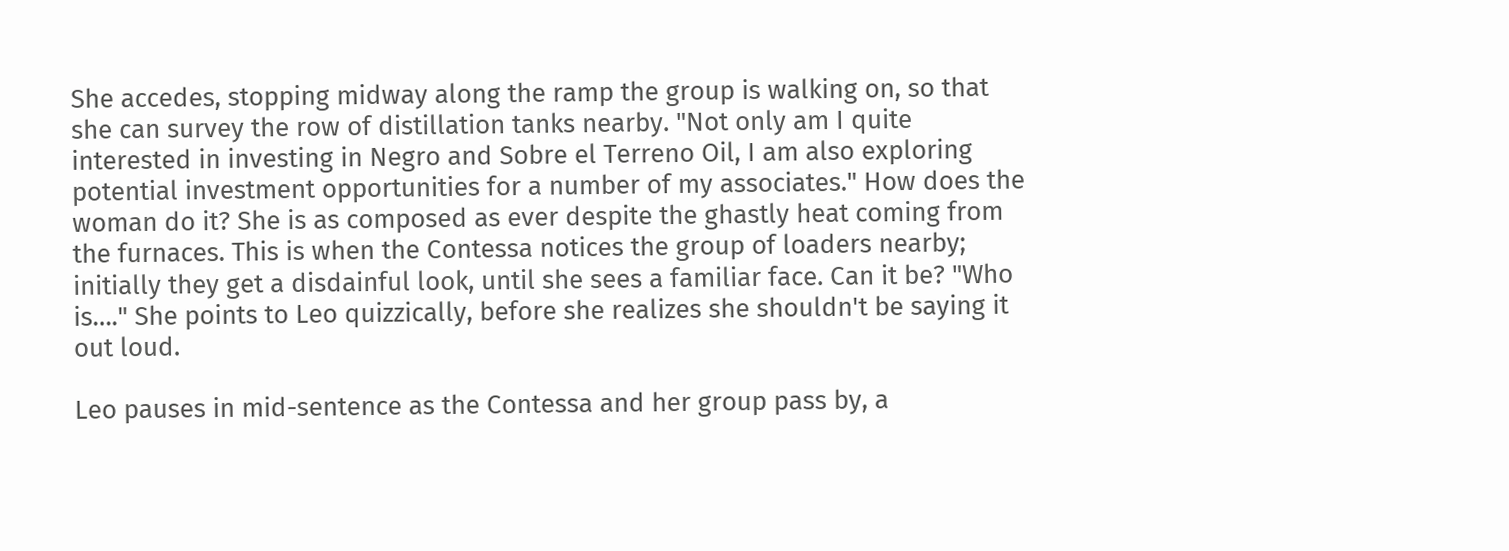She accedes, stopping midway along the ramp the group is walking on, so that she can survey the row of distillation tanks nearby. "Not only am I quite interested in investing in Negro and Sobre el Terreno Oil, I am also exploring potential investment opportunities for a number of my associates." How does the woman do it? She is as composed as ever despite the ghastly heat coming from the furnaces. This is when the Contessa notices the group of loaders nearby; initially they get a disdainful look, until she sees a familiar face. Can it be? "Who is…." She points to Leo quizzically, before she realizes she shouldn't be saying it out loud.

Leo pauses in mid-sentence as the Contessa and her group pass by, a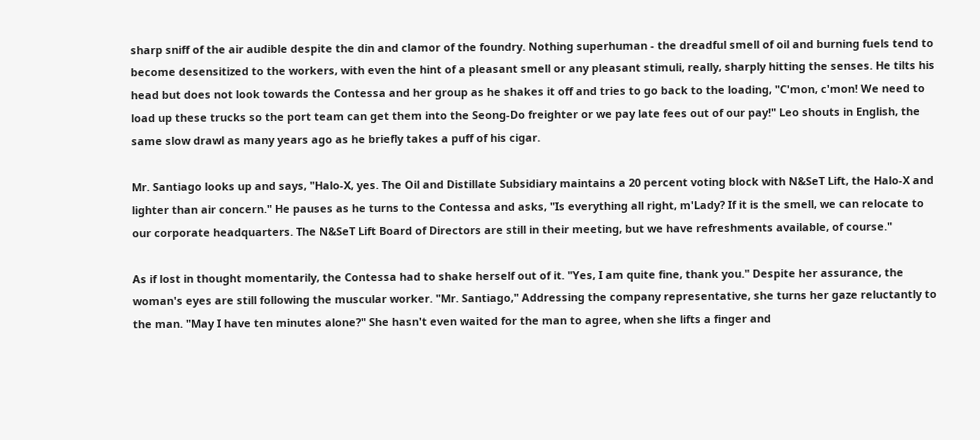sharp sniff of the air audible despite the din and clamor of the foundry. Nothing superhuman - the dreadful smell of oil and burning fuels tend to become desensitized to the workers, with even the hint of a pleasant smell or any pleasant stimuli, really, sharply hitting the senses. He tilts his head but does not look towards the Contessa and her group as he shakes it off and tries to go back to the loading, "C'mon, c'mon! We need to load up these trucks so the port team can get them into the Seong-Do freighter or we pay late fees out of our pay!" Leo shouts in English, the same slow drawl as many years ago as he briefly takes a puff of his cigar.

Mr. Santiago looks up and says, "Halo-X, yes. The Oil and Distillate Subsidiary maintains a 20 percent voting block with N&SeT Lift, the Halo-X and lighter than air concern." He pauses as he turns to the Contessa and asks, "Is everything all right, m'Lady? If it is the smell, we can relocate to our corporate headquarters. The N&SeT Lift Board of Directors are still in their meeting, but we have refreshments available, of course."

As if lost in thought momentarily, the Contessa had to shake herself out of it. "Yes, I am quite fine, thank you." Despite her assurance, the woman's eyes are still following the muscular worker. "Mr. Santiago," Addressing the company representative, she turns her gaze reluctantly to the man. "May I have ten minutes alone?" She hasn't even waited for the man to agree, when she lifts a finger and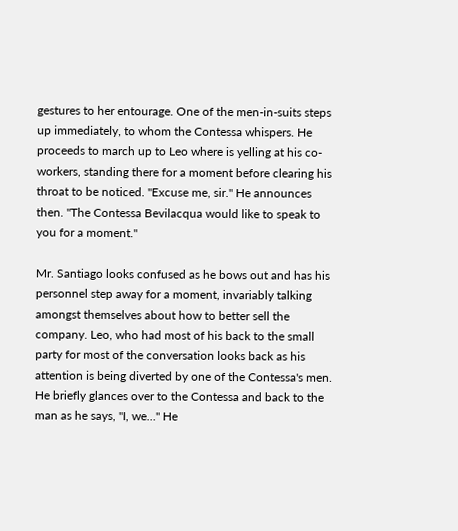gestures to her entourage. One of the men-in-suits steps up immediately, to whom the Contessa whispers. He proceeds to march up to Leo where is yelling at his co-workers, standing there for a moment before clearing his throat to be noticed. "Excuse me, sir." He announces then. "The Contessa Bevilacqua would like to speak to you for a moment."

Mr. Santiago looks confused as he bows out and has his personnel step away for a moment, invariably talking amongst themselves about how to better sell the company. Leo, who had most of his back to the small party for most of the conversation looks back as his attention is being diverted by one of the Contessa's men. He briefly glances over to the Contessa and back to the man as he says, "I, we…" He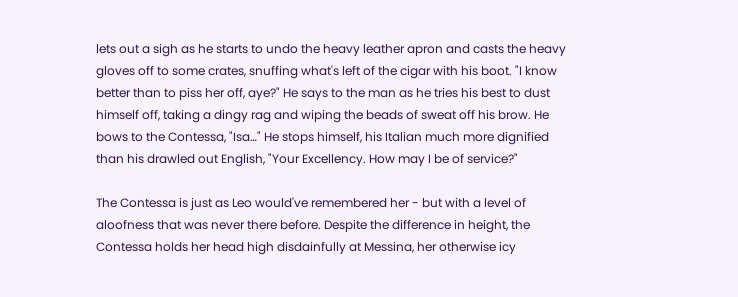lets out a sigh as he starts to undo the heavy leather apron and casts the heavy gloves off to some crates, snuffing what's left of the cigar with his boot. "I know better than to piss her off, aye?" He says to the man as he tries his best to dust himself off, taking a dingy rag and wiping the beads of sweat off his brow. He bows to the Contessa, "Isa…" He stops himself, his Italian much more dignified than his drawled out English, "Your Excellency. How may I be of service?"

The Contessa is just as Leo would've remembered her - but with a level of aloofness that was never there before. Despite the difference in height, the Contessa holds her head high disdainfully at Messina, her otherwise icy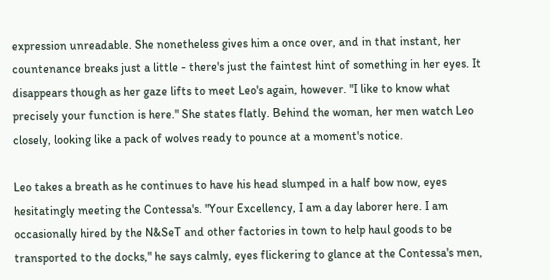expression unreadable. She nonetheless gives him a once over, and in that instant, her countenance breaks just a little - there's just the faintest hint of something in her eyes. It disappears though as her gaze lifts to meet Leo's again, however. "I like to know what precisely your function is here." She states flatly. Behind the woman, her men watch Leo closely, looking like a pack of wolves ready to pounce at a moment's notice.

Leo takes a breath as he continues to have his head slumped in a half bow now, eyes hesitatingly meeting the Contessa's. "Your Excellency, I am a day laborer here. I am occasionally hired by the N&SeT and other factories in town to help haul goods to be transported to the docks," he says calmly, eyes flickering to glance at the Contessa's men,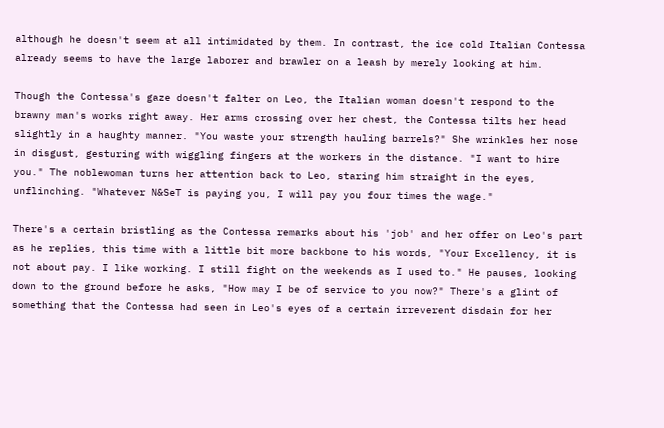although he doesn't seem at all intimidated by them. In contrast, the ice cold Italian Contessa already seems to have the large laborer and brawler on a leash by merely looking at him.

Though the Contessa's gaze doesn't falter on Leo, the Italian woman doesn't respond to the brawny man's works right away. Her arms crossing over her chest, the Contessa tilts her head slightly in a haughty manner. "You waste your strength hauling barrels?" She wrinkles her nose in disgust, gesturing with wiggling fingers at the workers in the distance. "I want to hire you." The noblewoman turns her attention back to Leo, staring him straight in the eyes, unflinching. "Whatever N&SeT is paying you, I will pay you four times the wage."

There's a certain bristling as the Contessa remarks about his 'job' and her offer on Leo's part as he replies, this time with a little bit more backbone to his words, "Your Excellency, it is not about pay. I like working. I still fight on the weekends as I used to." He pauses, looking down to the ground before he asks, "How may I be of service to you now?" There's a glint of something that the Contessa had seen in Leo's eyes of a certain irreverent disdain for her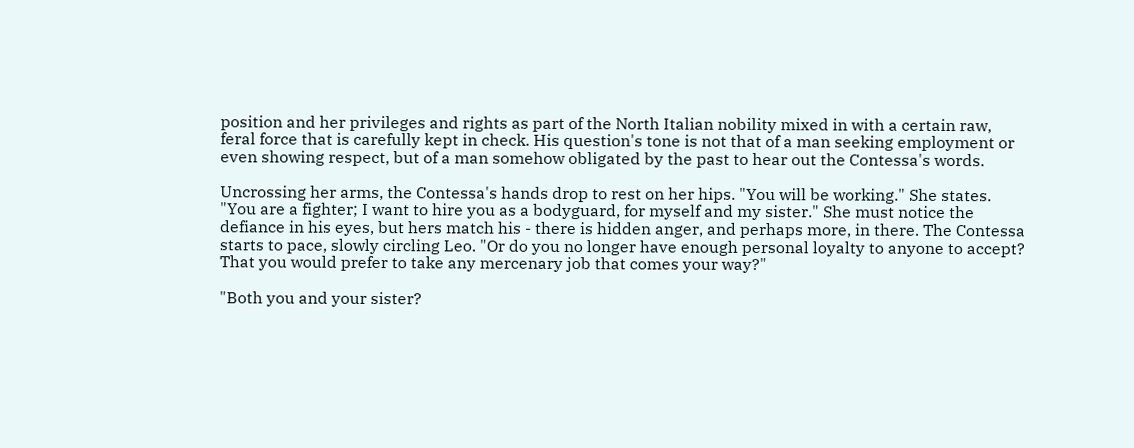position and her privileges and rights as part of the North Italian nobility mixed in with a certain raw, feral force that is carefully kept in check. His question's tone is not that of a man seeking employment or even showing respect, but of a man somehow obligated by the past to hear out the Contessa's words.

Uncrossing her arms, the Contessa's hands drop to rest on her hips. "You will be working." She states. "You are a fighter; I want to hire you as a bodyguard, for myself and my sister." She must notice the defiance in his eyes, but hers match his - there is hidden anger, and perhaps more, in there. The Contessa starts to pace, slowly circling Leo. "Or do you no longer have enough personal loyalty to anyone to accept? That you would prefer to take any mercenary job that comes your way?"

"Both you and your sister?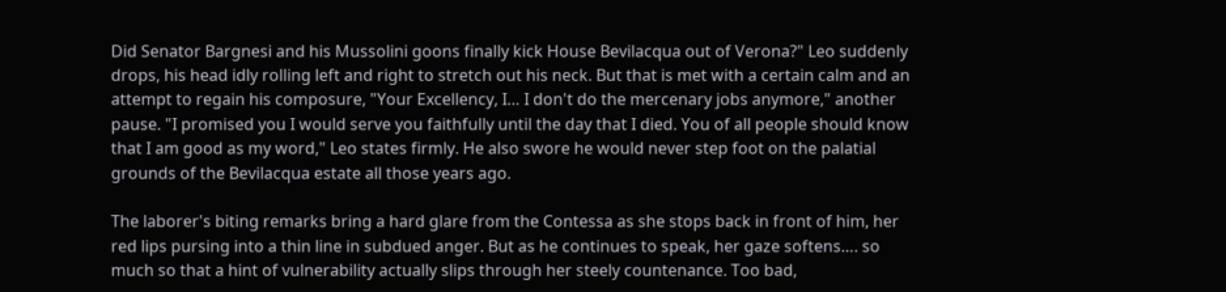Did Senator Bargnesi and his Mussolini goons finally kick House Bevilacqua out of Verona?" Leo suddenly drops, his head idly rolling left and right to stretch out his neck. But that is met with a certain calm and an attempt to regain his composure, "Your Excellency, I… I don't do the mercenary jobs anymore," another pause. "I promised you I would serve you faithfully until the day that I died. You of all people should know that I am good as my word," Leo states firmly. He also swore he would never step foot on the palatial grounds of the Bevilacqua estate all those years ago.

The laborer's biting remarks bring a hard glare from the Contessa as she stops back in front of him, her red lips pursing into a thin line in subdued anger. But as he continues to speak, her gaze softens…. so much so that a hint of vulnerability actually slips through her steely countenance. Too bad,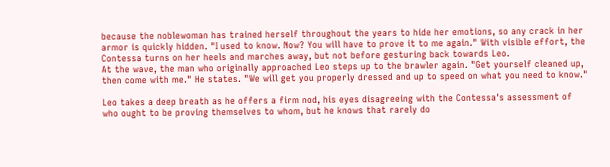because the noblewoman has trained herself throughout the years to hide her emotions, so any crack in her armor is quickly hidden. "I used to know. Now? You will have to prove it to me again." With visible effort, the Contessa turns on her heels and marches away, but not before gesturing back towards Leo.
At the wave, the man who originally approached Leo steps up to the brawler again. "Get yourself cleaned up, then come with me." He states. "We will get you properly dressed and up to speed on what you need to know."

Leo takes a deep breath as he offers a firm nod, his eyes disagreeing with the Contessa's assessment of who ought to be proving themselves to whom, but he knows that rarely do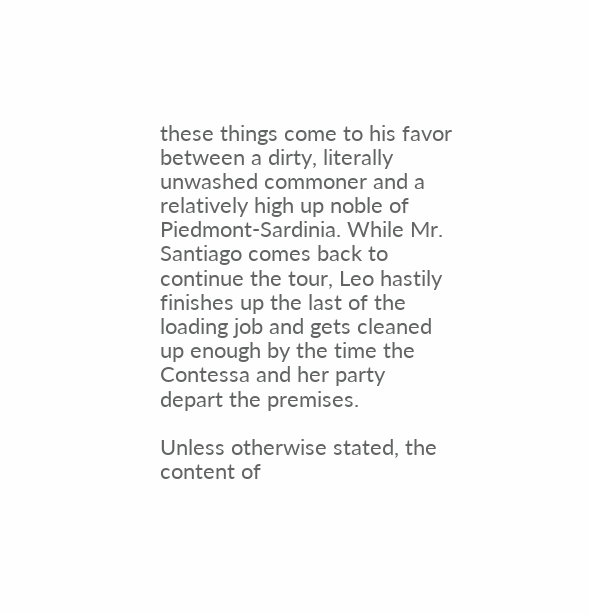these things come to his favor between a dirty, literally unwashed commoner and a relatively high up noble of Piedmont-Sardinia. While Mr. Santiago comes back to continue the tour, Leo hastily finishes up the last of the loading job and gets cleaned up enough by the time the Contessa and her party depart the premises.

Unless otherwise stated, the content of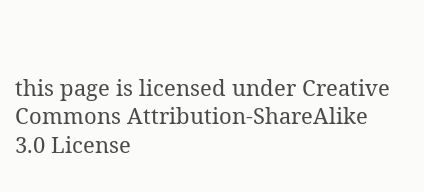this page is licensed under Creative Commons Attribution-ShareAlike 3.0 License